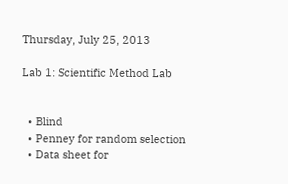Thursday, July 25, 2013

Lab 1: Scientific Method Lab


  • Blind
  • Penney for random selection
  • Data sheet for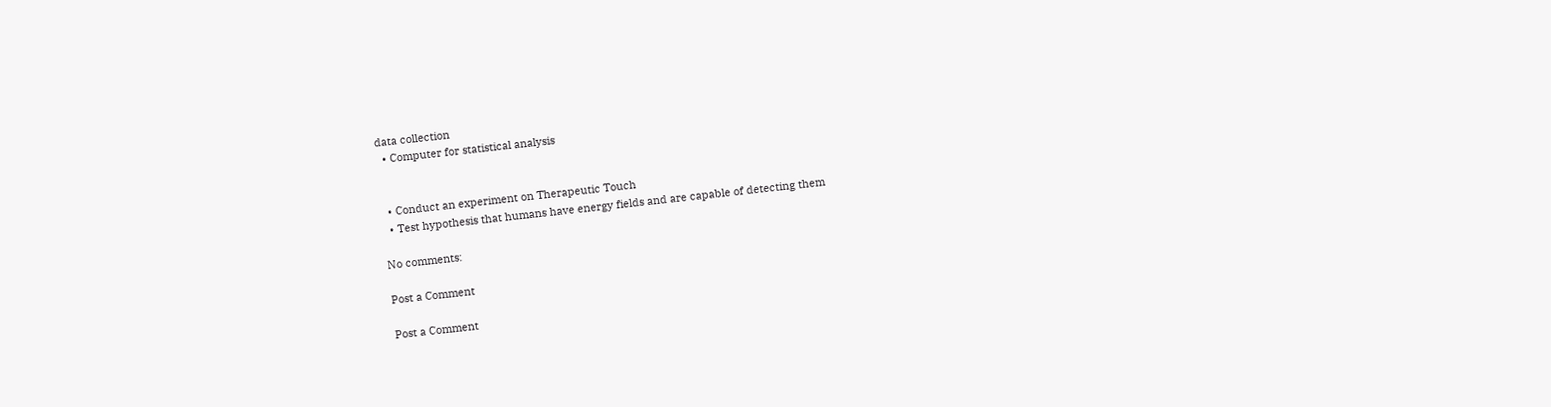data collection
  • Computer for statistical analysis


  • Conduct an experiment on Therapeutic Touch
  • Test hypothesis that humans have energy fields and are capable of detecting them

No comments:

Post a Comment

Post a Comment